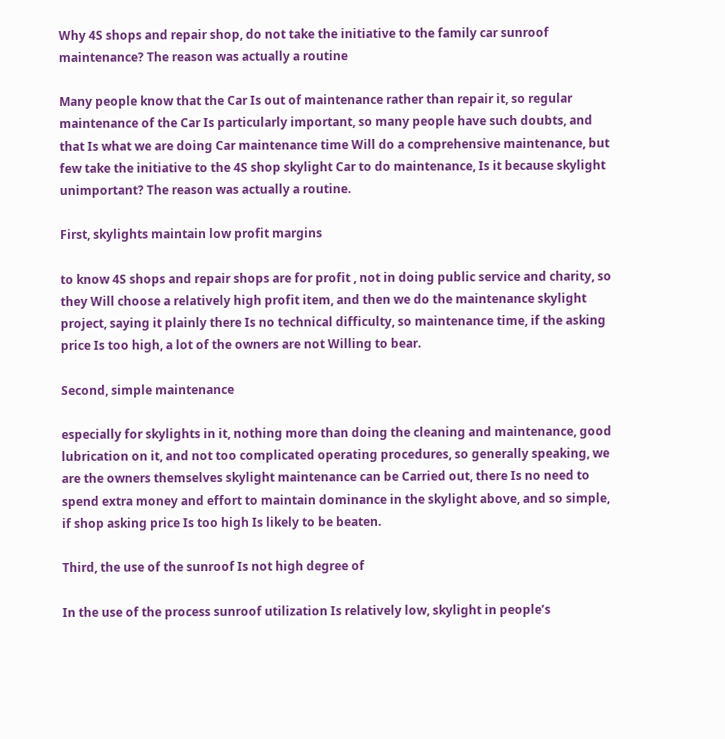Why 4S shops and repair shop, do not take the initiative to the family car sunroof maintenance? The reason was actually a routine

Many people know that the Car Is out of maintenance rather than repair it, so regular maintenance of the Car Is particularly important, so many people have such doubts, and that Is what we are doing Car maintenance time Will do a comprehensive maintenance, but few take the initiative to the 4S shop skylight Car to do maintenance, Is it because skylight unimportant? The reason was actually a routine.

First, skylights maintain low profit margins

to know 4S shops and repair shops are for profit , not in doing public service and charity, so they Will choose a relatively high profit item, and then we do the maintenance skylight project, saying it plainly there Is no technical difficulty, so maintenance time, if the asking price Is too high, a lot of the owners are not Willing to bear.

Second, simple maintenance

especially for skylights in it, nothing more than doing the cleaning and maintenance, good lubrication on it, and not too complicated operating procedures, so generally speaking, we are the owners themselves skylight maintenance can be Carried out, there Is no need to spend extra money and effort to maintain dominance in the skylight above, and so simple, if shop asking price Is too high Is likely to be beaten.

Third, the use of the sunroof Is not high degree of

In the use of the process sunroof utilization Is relatively low, skylight in people’s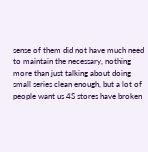sense of them did not have much need to maintain the necessary, nothing more than just talking about doing small series clean enough, but a lot of people want us 4S stores have broken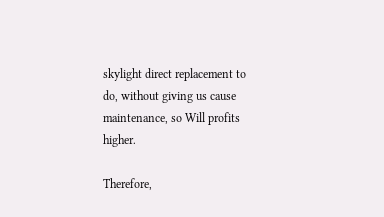skylight direct replacement to do, without giving us cause maintenance, so Will profits higher.

Therefore,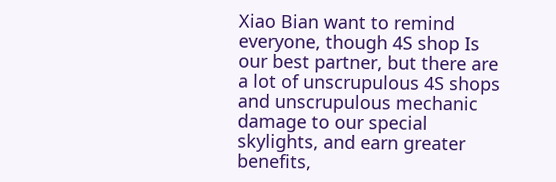Xiao Bian want to remind everyone, though 4S shop Is our best partner, but there are a lot of unscrupulous 4S shops and unscrupulous mechanic damage to our special skylights, and earn greater benefits,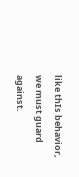like thIs behavior, we must guard against.